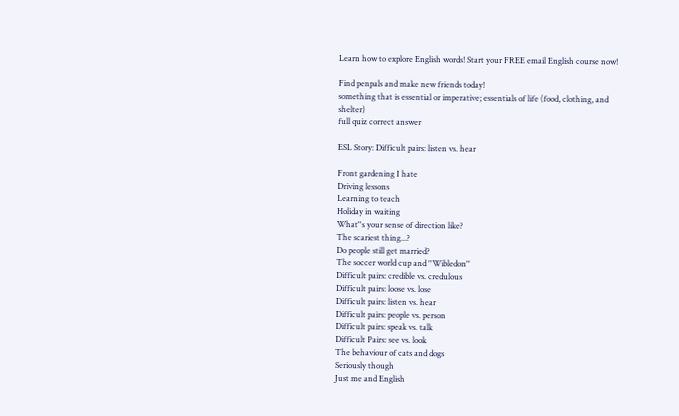Learn how to explore English words! Start your FREE email English course now!

Find penpals and make new friends today!
something that is essential or imperative; essentials of life (food, clothing, and shelter)
full quiz correct answer

ESL Story: Difficult pairs: listen vs. hear

Front gardening I hate
Driving lessons
Learning to teach
Holiday in waiting
What''s your sense of direction like?
The scariest thing...?
Do people still get married?
The soccer world cup and ''Wibledon''
Difficult pairs: credible vs. credulous
Difficult pairs: loose vs. lose
Difficult pairs: listen vs. hear
Difficult pairs: people vs. person
Difficult pairs: speak vs. talk
Difficult Pairs: see vs. look
The behaviour of cats and dogs
Seriously though
Just me and English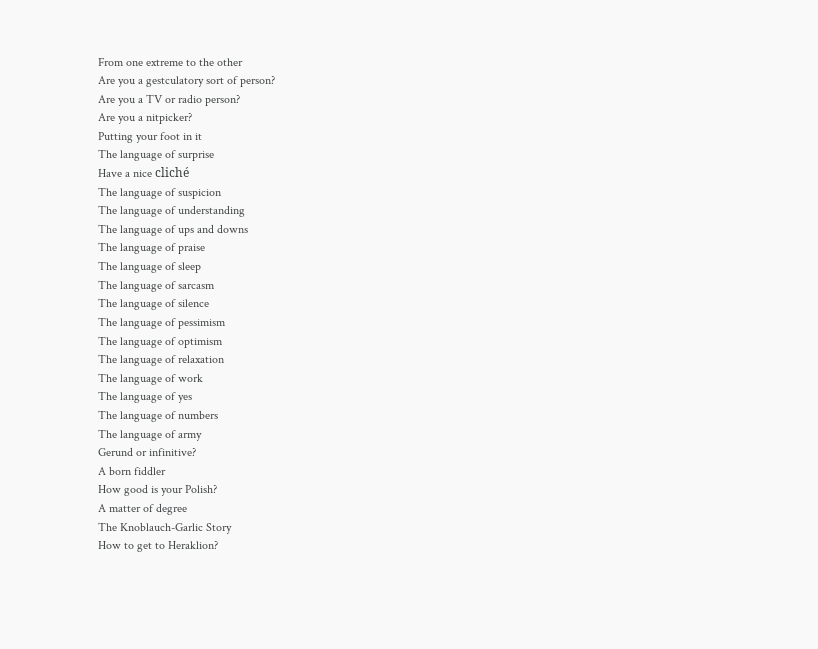From one extreme to the other
Are you a gestculatory sort of person?
Are you a TV or radio person?
Are you a nitpicker?
Putting your foot in it
The language of surprise
Have a nice cliché
The language of suspicion
The language of understanding
The language of ups and downs
The language of praise
The language of sleep
The language of sarcasm
The language of silence
The language of pessimism
The language of optimism
The language of relaxation
The language of work
The language of yes
The language of numbers
The language of army
Gerund or infinitive?
A born fiddler
How good is your Polish?
A matter of degree
The Knoblauch-Garlic Story
How to get to Heraklion?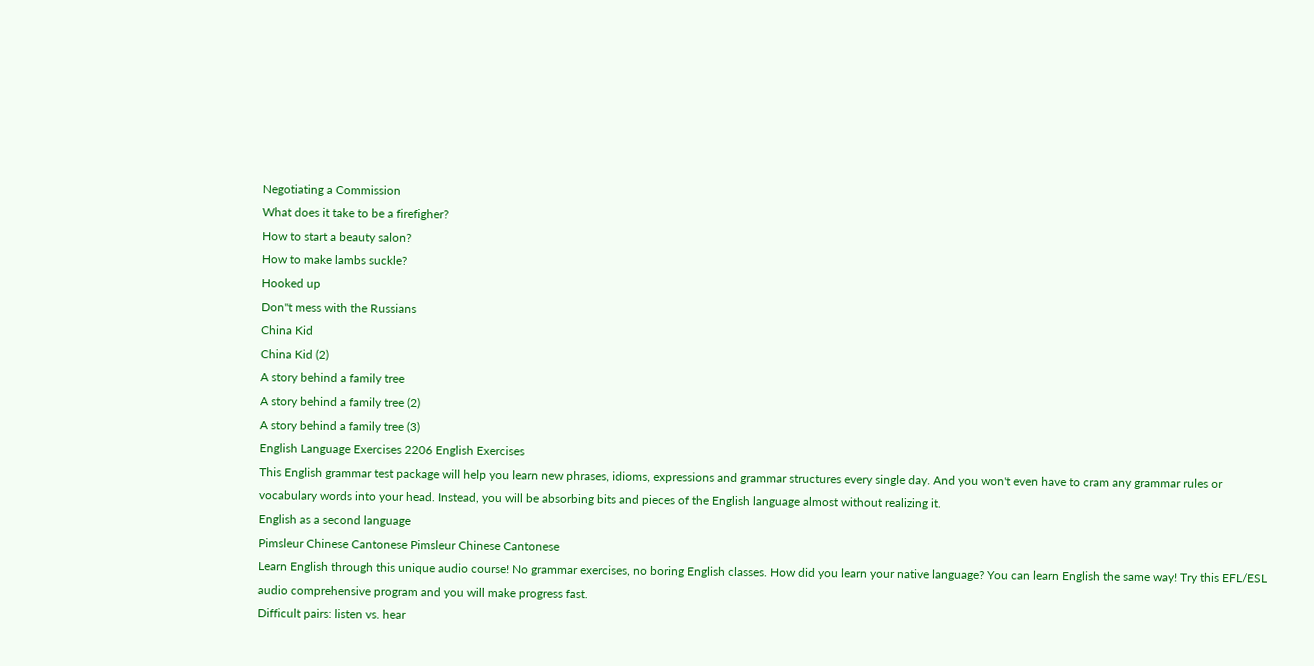Negotiating a Commission
What does it take to be a firefigher?
How to start a beauty salon?
How to make lambs suckle?
Hooked up
Don''t mess with the Russians
China Kid
China Kid (2)
A story behind a family tree
A story behind a family tree (2)
A story behind a family tree (3)
English Language Exercises 2206 English Exercises
This English grammar test package will help you learn new phrases, idioms, expressions and grammar structures every single day. And you won't even have to cram any grammar rules or vocabulary words into your head. Instead, you will be absorbing bits and pieces of the English language almost without realizing it.
English as a second language
Pimsleur Chinese Cantonese Pimsleur Chinese Cantonese
Learn English through this unique audio course! No grammar exercises, no boring English classes. How did you learn your native language? You can learn English the same way! Try this EFL/ESL audio comprehensive program and you will make progress fast.
Difficult pairs: listen vs. hear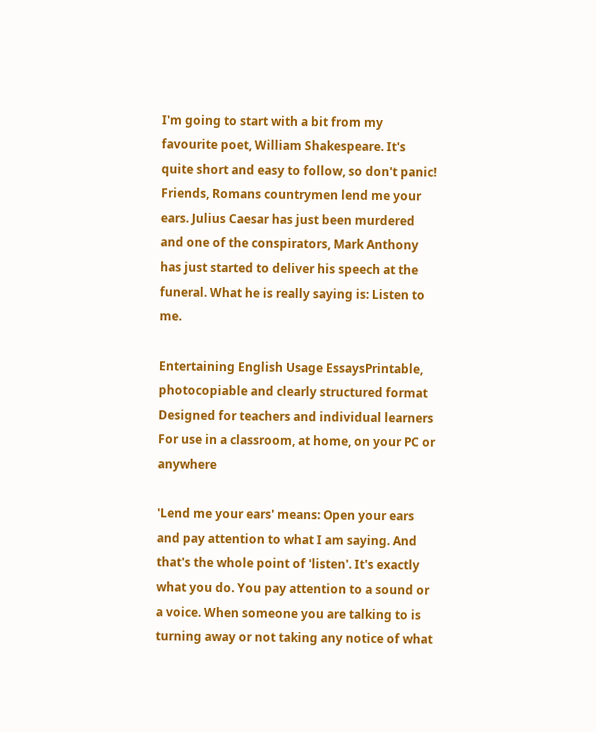I'm going to start with a bit from my favourite poet, William Shakespeare. It's quite short and easy to follow, so don't panic! Friends, Romans countrymen lend me your ears. Julius Caesar has just been murdered and one of the conspirators, Mark Anthony has just started to deliver his speech at the funeral. What he is really saying is: Listen to me.

Entertaining English Usage EssaysPrintable, photocopiable and clearly structured format
Designed for teachers and individual learners
For use in a classroom, at home, on your PC or anywhere

'Lend me your ears' means: Open your ears and pay attention to what I am saying. And that's the whole point of 'listen'. It's exactly what you do. You pay attention to a sound or a voice. When someone you are talking to is turning away or not taking any notice of what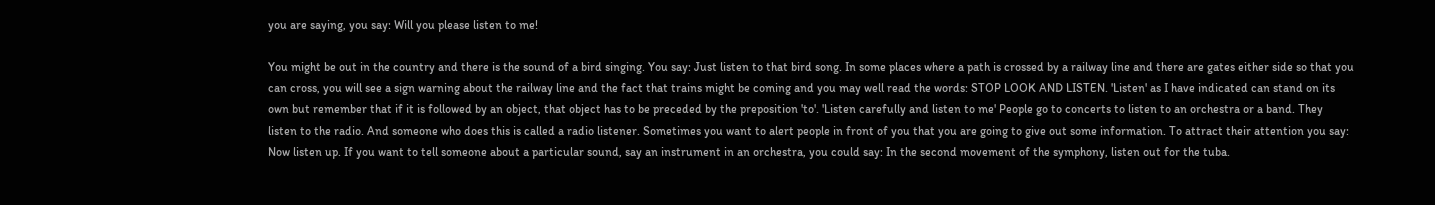you are saying, you say: Will you please listen to me!

You might be out in the country and there is the sound of a bird singing. You say: Just listen to that bird song. In some places where a path is crossed by a railway line and there are gates either side so that you can cross, you will see a sign warning about the railway line and the fact that trains might be coming and you may well read the words: STOP LOOK AND LISTEN. 'Listen' as I have indicated can stand on its own but remember that if it is followed by an object, that object has to be preceded by the preposition 'to'. 'Listen carefully and listen to me' People go to concerts to listen to an orchestra or a band. They listen to the radio. And someone who does this is called a radio listener. Sometimes you want to alert people in front of you that you are going to give out some information. To attract their attention you say: Now listen up. If you want to tell someone about a particular sound, say an instrument in an orchestra, you could say: In the second movement of the symphony, listen out for the tuba.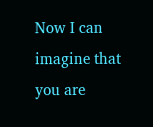Now I can imagine that you are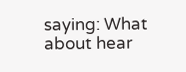saying: What about hear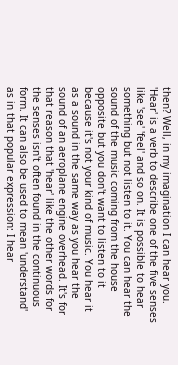then? Well, in my imagination I can hear you. 'Hear' is a verb to describe one of the five senses like 'see' 'feel' and so on. It is possible to hear something but not listen to it. You can hear the sound of the music coming from the house opposite but you don't want to listen to it because it's not your kind of music. You hear it as a sound in the same way as you hear the sound of an aeroplane engine overhead. It's for that reason that 'hear' like the other words for the senses isn't often found in the continuous form. It can also be used to mean 'understand' as in that popular expression: I hear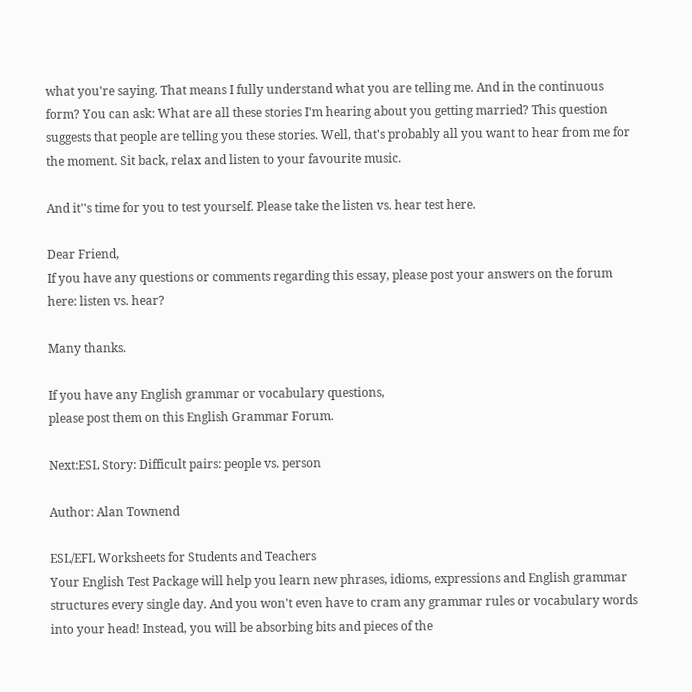what you're saying. That means I fully understand what you are telling me. And in the continuous form? You can ask: What are all these stories I'm hearing about you getting married? This question suggests that people are telling you these stories. Well, that's probably all you want to hear from me for the moment. Sit back, relax and listen to your favourite music.

And it''s time for you to test yourself. Please take the listen vs. hear test here.

Dear Friend,
If you have any questions or comments regarding this essay, please post your answers on the forum here: listen vs. hear?

Many thanks.

If you have any English grammar or vocabulary questions,
please post them on this English Grammar Forum.

Next:ESL Story: Difficult pairs: people vs. person

Author: Alan Townend

ESL/EFL Worksheets for Students and Teachers
Your English Test Package will help you learn new phrases, idioms, expressions and English grammar structures every single day. And you won't even have to cram any grammar rules or vocabulary words into your head! Instead, you will be absorbing bits and pieces of the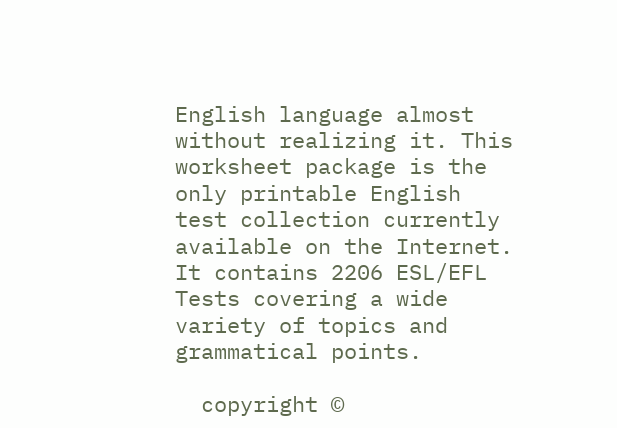English language almost without realizing it. This worksheet package is the only printable English test collection currently available on the Internet. It contains 2206 ESL/EFL Tests covering a wide variety of topics and grammatical points.

  copyright ©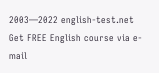2003—2022 english-test.net
Get FREE English course via e-mail